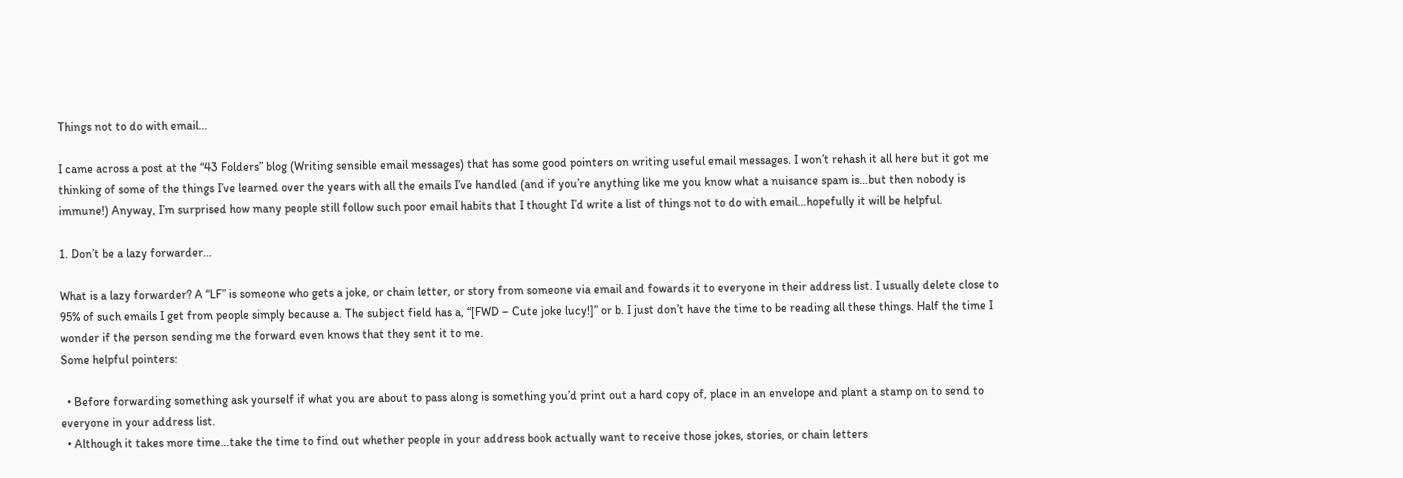Things not to do with email…

I came across a post at the “43 Folders” blog (Writing sensible email messages) that has some good pointers on writing useful email messages. I won’t rehash it all here but it got me thinking of some of the things I’ve learned over the years with all the emails I’ve handled (and if you’re anything like me you know what a nuisance spam is…but then nobody is immune!) Anyway, I’m surprised how many people still follow such poor email habits that I thought I’d write a list of things not to do with email…hopefully it will be helpful.

1. Don’t be a lazy forwarder…

What is a lazy forwarder? A “LF” is someone who gets a joke, or chain letter, or story from someone via email and fowards it to everyone in their address list. I usually delete close to 95% of such emails I get from people simply because a. The subject field has a, “[FWD – Cute joke lucy!]” or b. I just don’t have the time to be reading all these things. Half the time I wonder if the person sending me the forward even knows that they sent it to me.
Some helpful pointers:

  • Before forwarding something ask yourself if what you are about to pass along is something you’d print out a hard copy of, place in an envelope and plant a stamp on to send to everyone in your address list.
  • Although it takes more time…take the time to find out whether people in your address book actually want to receive those jokes, stories, or chain letters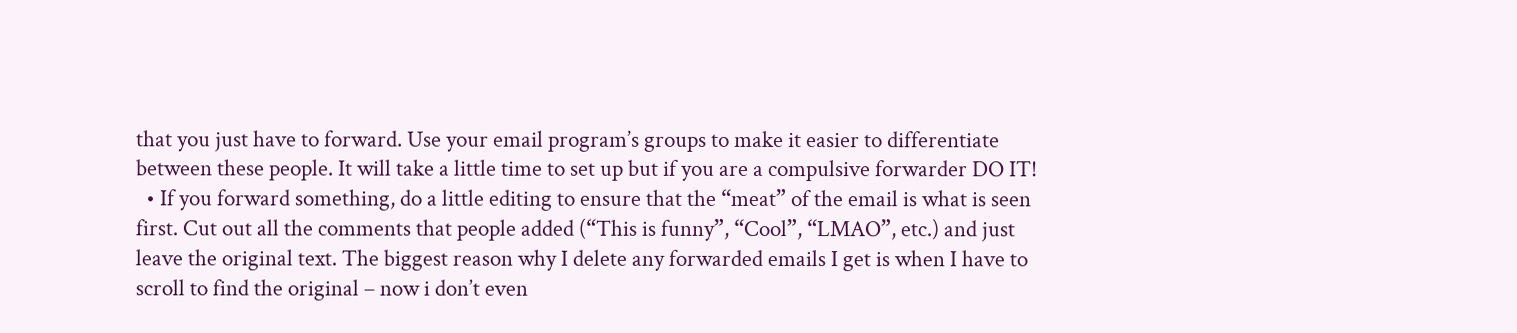that you just have to forward. Use your email program’s groups to make it easier to differentiate between these people. It will take a little time to set up but if you are a compulsive forwarder DO IT!
  • If you forward something, do a little editing to ensure that the “meat” of the email is what is seen first. Cut out all the comments that people added (“This is funny”, “Cool”, “LMAO”, etc.) and just leave the original text. The biggest reason why I delete any forwarded emails I get is when I have to scroll to find the original – now i don’t even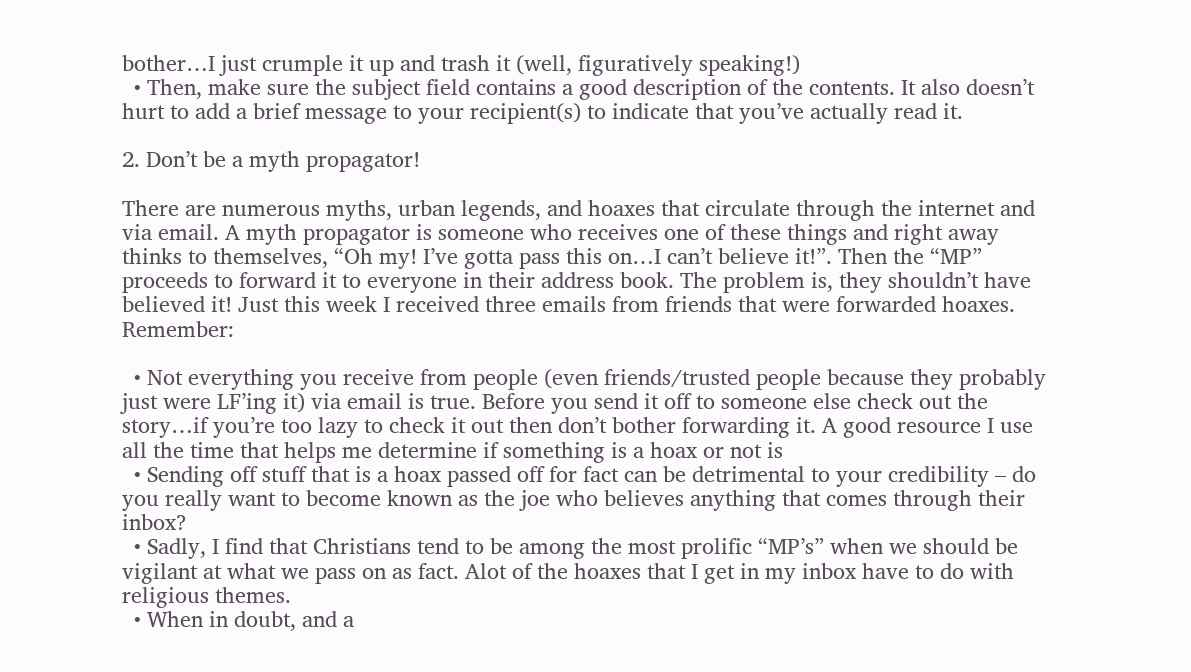bother…I just crumple it up and trash it (well, figuratively speaking!)
  • Then, make sure the subject field contains a good description of the contents. It also doesn’t hurt to add a brief message to your recipient(s) to indicate that you’ve actually read it.

2. Don’t be a myth propagator!

There are numerous myths, urban legends, and hoaxes that circulate through the internet and via email. A myth propagator is someone who receives one of these things and right away thinks to themselves, “Oh my! I’ve gotta pass this on…I can’t believe it!”. Then the “MP” proceeds to forward it to everyone in their address book. The problem is, they shouldn’t have believed it! Just this week I received three emails from friends that were forwarded hoaxes. Remember:

  • Not everything you receive from people (even friends/trusted people because they probably just were LF’ing it) via email is true. Before you send it off to someone else check out the story…if you’re too lazy to check it out then don’t bother forwarding it. A good resource I use all the time that helps me determine if something is a hoax or not is
  • Sending off stuff that is a hoax passed off for fact can be detrimental to your credibility – do you really want to become known as the joe who believes anything that comes through their inbox?
  • Sadly, I find that Christians tend to be among the most prolific “MP’s” when we should be vigilant at what we pass on as fact. Alot of the hoaxes that I get in my inbox have to do with religious themes.
  • When in doubt, and a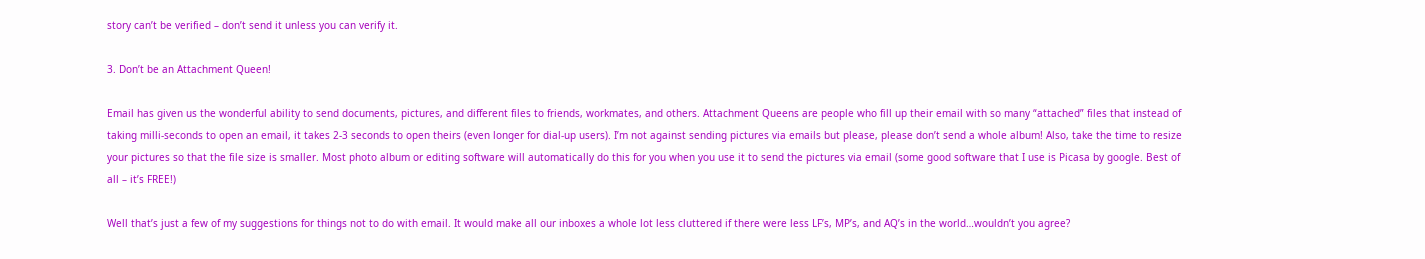story can’t be verified – don’t send it unless you can verify it.

3. Don’t be an Attachment Queen!

Email has given us the wonderful ability to send documents, pictures, and different files to friends, workmates, and others. Attachment Queens are people who fill up their email with so many “attached” files that instead of taking milli-seconds to open an email, it takes 2-3 seconds to open theirs (even longer for dial-up users). I’m not against sending pictures via emails but please, please don’t send a whole album! Also, take the time to resize your pictures so that the file size is smaller. Most photo album or editing software will automatically do this for you when you use it to send the pictures via email (some good software that I use is Picasa by google. Best of all – it’s FREE!)

Well that’s just a few of my suggestions for things not to do with email. It would make all our inboxes a whole lot less cluttered if there were less LF’s, MP’s, and AQ’s in the world…wouldn’t you agree?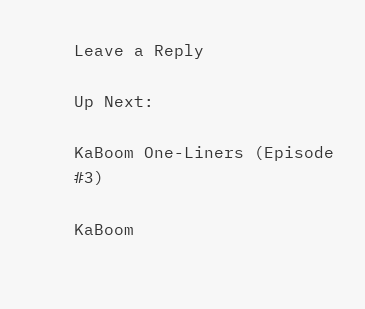Leave a Reply

Up Next:

KaBoom One-Liners (Episode #3)

KaBoom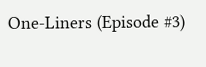One-Liners (Episode #3)